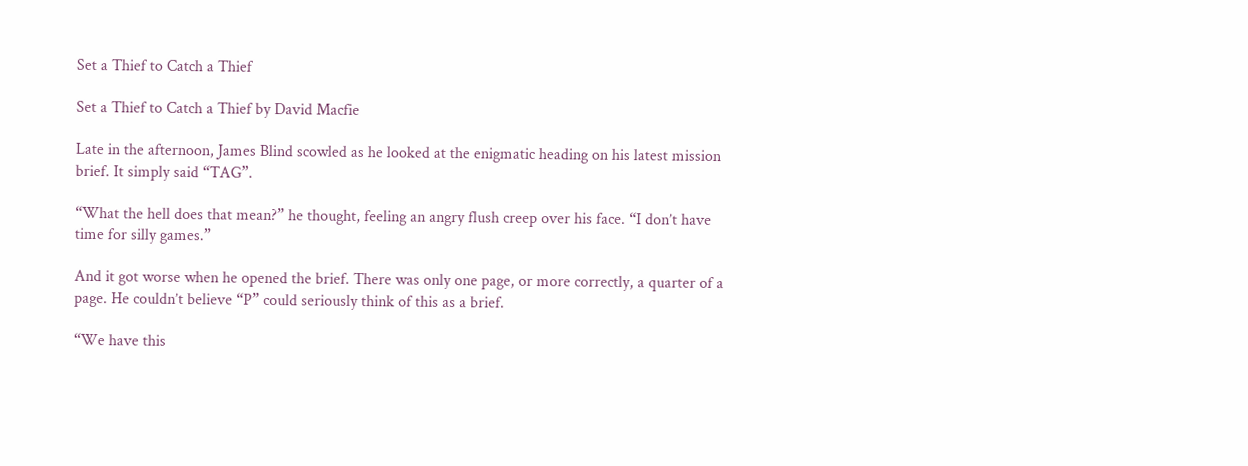Set a Thief to Catch a Thief

Set a Thief to Catch a Thief by David Macfie

Late in the afternoon, James Blind scowled as he looked at the enigmatic heading on his latest mission brief. It simply said “TAG”.

“What the hell does that mean?” he thought, feeling an angry flush creep over his face. “I don’t have time for silly games.”

And it got worse when he opened the brief. There was only one page, or more correctly, a quarter of a page. He couldn’t believe “P” could seriously think of this as a brief.

“We have this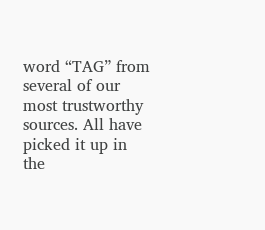word “TAG” from several of our most trustworthy sources. All have picked it up in the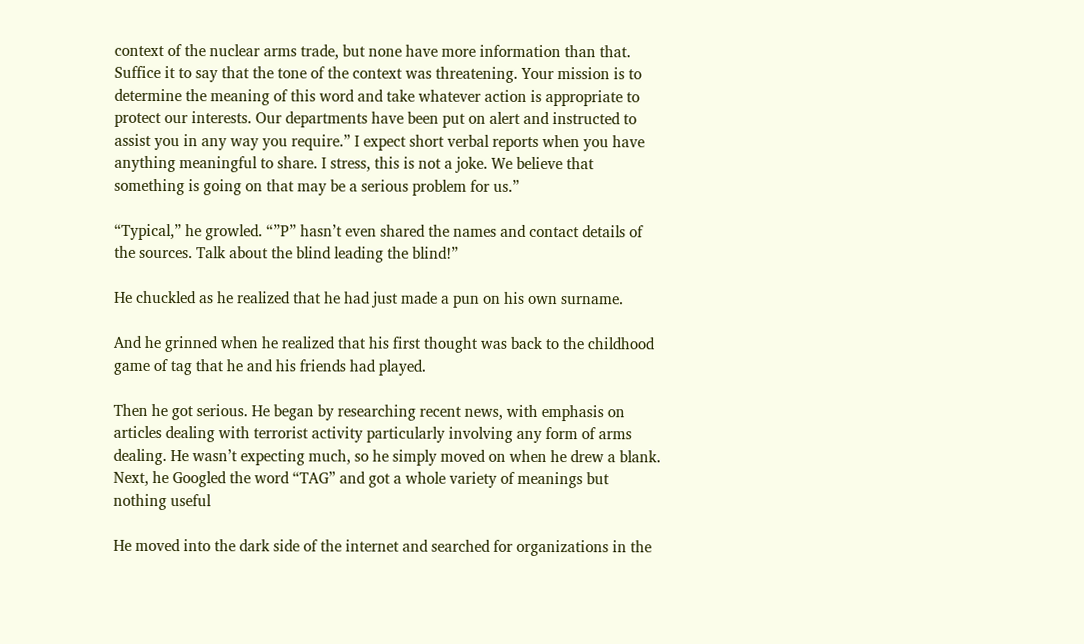context of the nuclear arms trade, but none have more information than that. Suffice it to say that the tone of the context was threatening. Your mission is to determine the meaning of this word and take whatever action is appropriate to protect our interests. Our departments have been put on alert and instructed to assist you in any way you require.” I expect short verbal reports when you have anything meaningful to share. I stress, this is not a joke. We believe that something is going on that may be a serious problem for us.”

“Typical,” he growled. “”P” hasn’t even shared the names and contact details of the sources. Talk about the blind leading the blind!”

He chuckled as he realized that he had just made a pun on his own surname.

And he grinned when he realized that his first thought was back to the childhood game of tag that he and his friends had played.

Then he got serious. He began by researching recent news, with emphasis on articles dealing with terrorist activity particularly involving any form of arms dealing. He wasn’t expecting much, so he simply moved on when he drew a blank. Next, he Googled the word “TAG” and got a whole variety of meanings but nothing useful

He moved into the dark side of the internet and searched for organizations in the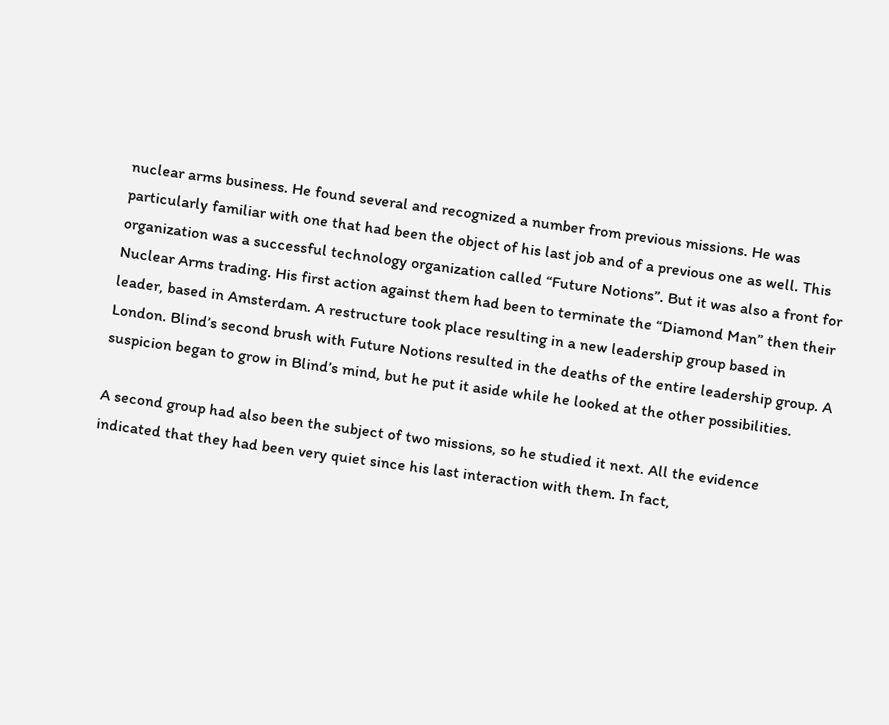nuclear arms business. He found several and recognized a number from previous missions. He was particularly familiar with one that had been the object of his last job and of a previous one as well. This organization was a successful technology organization called “Future Notions”. But it was also a front for Nuclear Arms trading. His first action against them had been to terminate the “Diamond Man” then their leader, based in Amsterdam. A restructure took place resulting in a new leadership group based in London. Blind’s second brush with Future Notions resulted in the deaths of the entire leadership group. A suspicion began to grow in Blind’s mind, but he put it aside while he looked at the other possibilities.

A second group had also been the subject of two missions, so he studied it next. All the evidence indicated that they had been very quiet since his last interaction with them. In fact,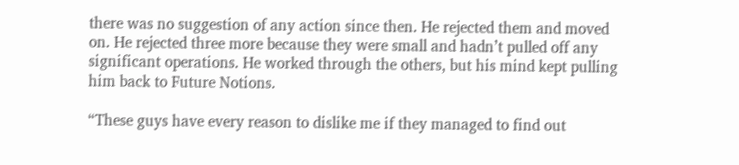there was no suggestion of any action since then. He rejected them and moved on. He rejected three more because they were small and hadn’t pulled off any significant operations. He worked through the others, but his mind kept pulling him back to Future Notions.

“These guys have every reason to dislike me if they managed to find out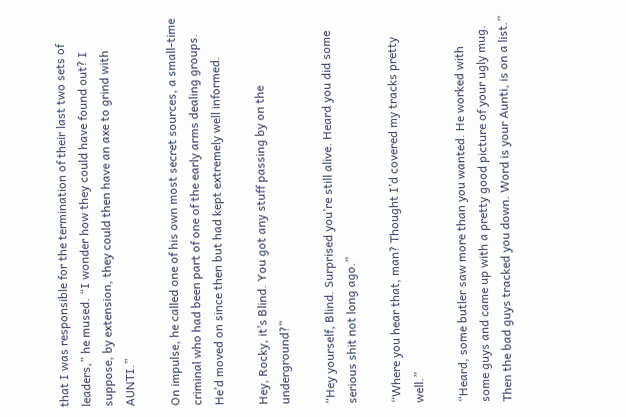that I was responsible for the termination of their last two sets of leaders,” he mused. “I wonder how they could have found out? I suppose, by extension, they could then have an axe to grind with AUNTI.”

On impulse, he called one of his own most secret sources, a small-time criminal who had been part of one of the early arms dealing groups. He’d moved on since then but had kept extremely well informed.

Hey, Rocky, it’s Blind. You got any stuff passing by on the underground?”

“Hey yourself, Blind. Surprised you’re still alive. Heard you did some serious shit not long ago.”

“Where you hear that, man? Thought I’d covered my tracks pretty well.”

“Heard, some butler saw more than you wanted. He worked with some guys and came up with a pretty good picture of your ugly mug. Then the bad guys tracked you down. Word is your Aunti, is on a list.”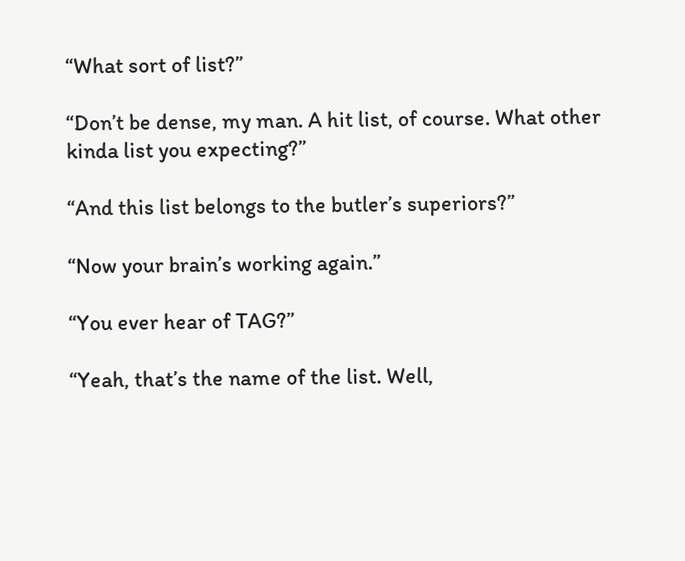“What sort of list?”

“Don’t be dense, my man. A hit list, of course. What other kinda list you expecting?”

“And this list belongs to the butler’s superiors?”

“Now your brain’s working again.”

“You ever hear of TAG?”

“Yeah, that’s the name of the list. Well,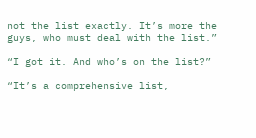not the list exactly. It’s more the guys, who must deal with the list.”

“I got it. And who’s on the list?”

“It’s a comprehensive list,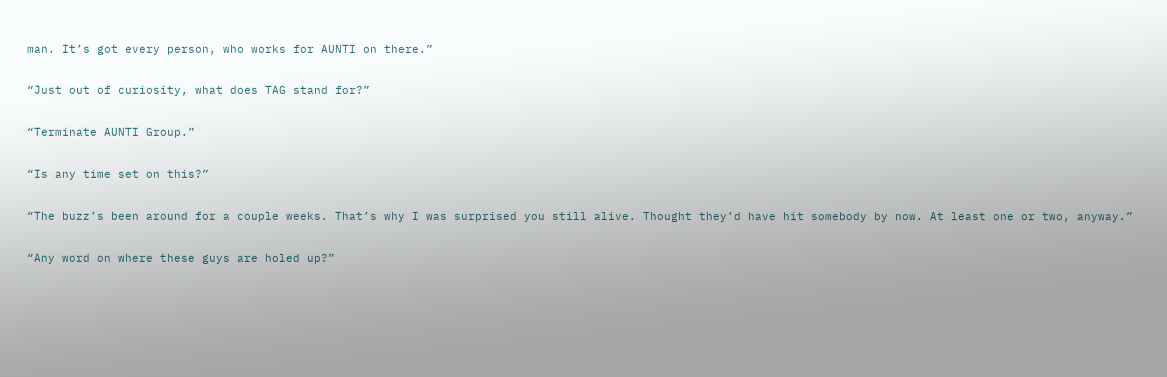man. It’s got every person, who works for AUNTI on there.”

“Just out of curiosity, what does TAG stand for?”

“Terminate AUNTI Group.”

“Is any time set on this?”

“The buzz’s been around for a couple weeks. That’s why I was surprised you still alive. Thought they’d have hit somebody by now. At least one or two, anyway.”

“Any word on where these guys are holed up?”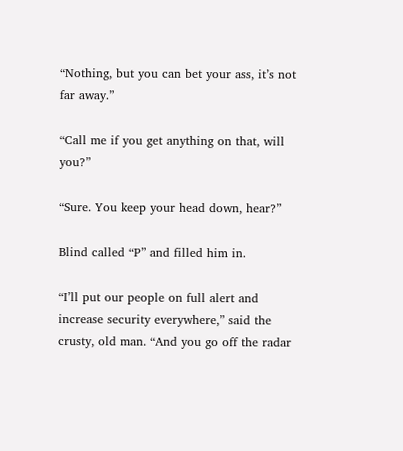“Nothing, but you can bet your ass, it’s not far away.”

“Call me if you get anything on that, will you?”

“Sure. You keep your head down, hear?”

Blind called “P” and filled him in.

“I’ll put our people on full alert and increase security everywhere,” said the crusty, old man. “And you go off the radar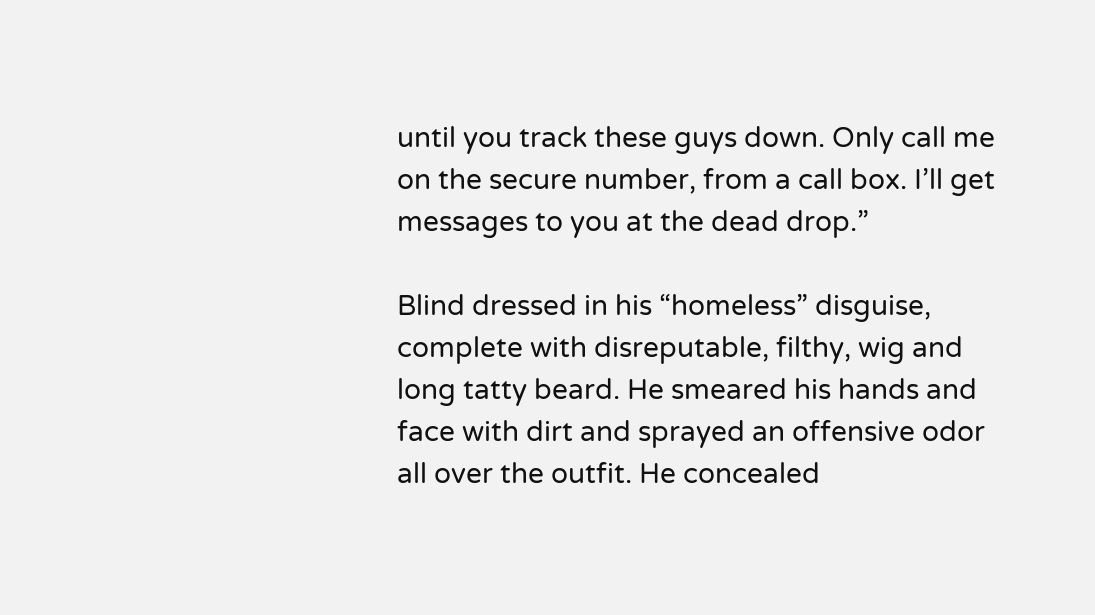until you track these guys down. Only call me on the secure number, from a call box. I’ll get messages to you at the dead drop.”

Blind dressed in his “homeless” disguise, complete with disreputable, filthy, wig and long tatty beard. He smeared his hands and face with dirt and sprayed an offensive odor all over the outfit. He concealed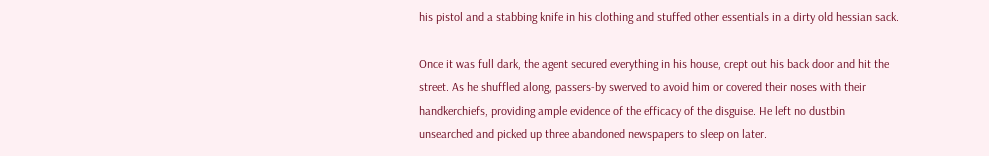his pistol and a stabbing knife in his clothing and stuffed other essentials in a dirty old hessian sack.

Once it was full dark, the agent secured everything in his house, crept out his back door and hit the street. As he shuffled along, passers-by swerved to avoid him or covered their noses with their handkerchiefs, providing ample evidence of the efficacy of the disguise. He left no dustbin unsearched and picked up three abandoned newspapers to sleep on later.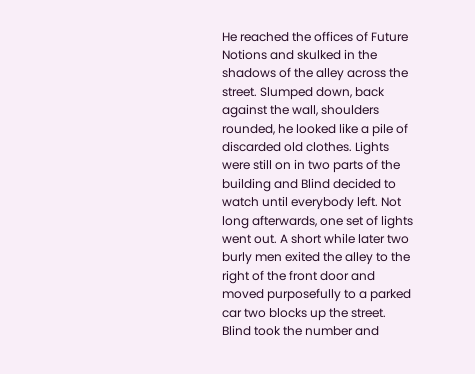He reached the offices of Future Notions and skulked in the shadows of the alley across the street. Slumped down, back against the wall, shoulders rounded, he looked like a pile of discarded old clothes. Lights were still on in two parts of the building and Blind decided to watch until everybody left. Not long afterwards, one set of lights went out. A short while later two burly men exited the alley to the right of the front door and moved purposefully to a parked car two blocks up the street. Blind took the number and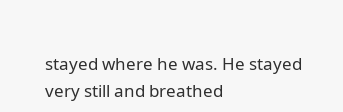stayed where he was. He stayed very still and breathed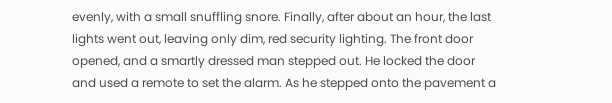evenly, with a small snuffling snore. Finally, after about an hour, the last lights went out, leaving only dim, red security lighting. The front door opened, and a smartly dressed man stepped out. He locked the door and used a remote to set the alarm. As he stepped onto the pavement a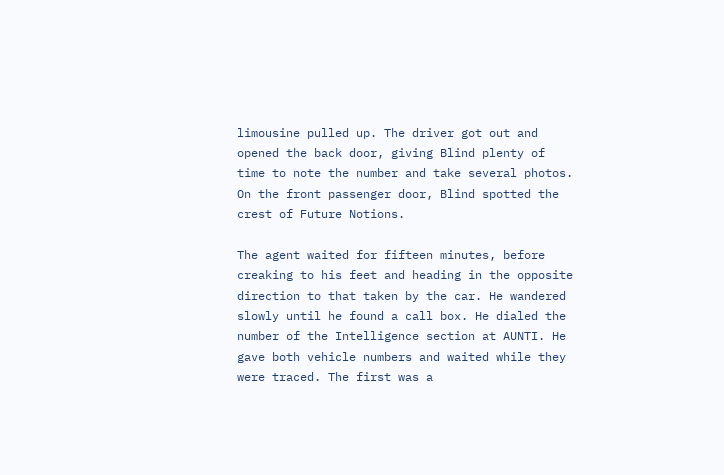limousine pulled up. The driver got out and opened the back door, giving Blind plenty of time to note the number and take several photos. On the front passenger door, Blind spotted the crest of Future Notions.

The agent waited for fifteen minutes, before creaking to his feet and heading in the opposite direction to that taken by the car. He wandered slowly until he found a call box. He dialed the number of the Intelligence section at AUNTI. He gave both vehicle numbers and waited while they were traced. The first was a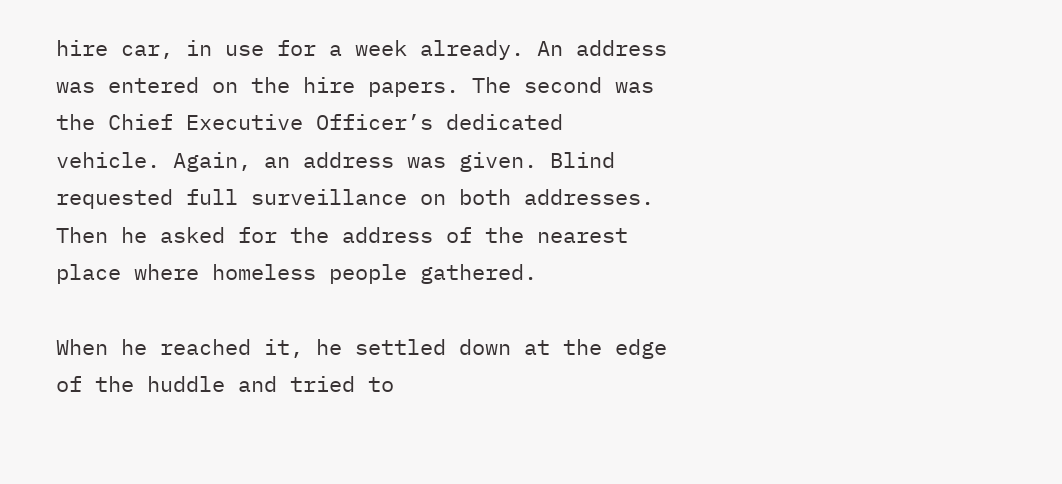hire car, in use for a week already. An address was entered on the hire papers. The second was the Chief Executive Officer’s dedicated vehicle. Again, an address was given. Blind requested full surveillance on both addresses. Then he asked for the address of the nearest place where homeless people gathered.

When he reached it, he settled down at the edge of the huddle and tried to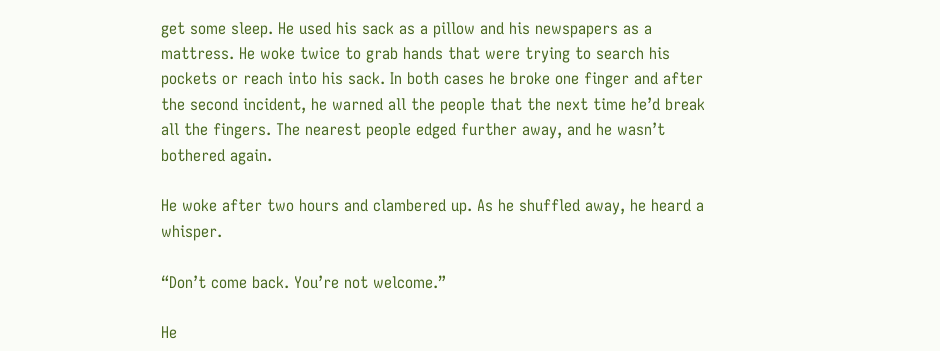get some sleep. He used his sack as a pillow and his newspapers as a mattress. He woke twice to grab hands that were trying to search his pockets or reach into his sack. In both cases he broke one finger and after the second incident, he warned all the people that the next time he’d break all the fingers. The nearest people edged further away, and he wasn’t bothered again.

He woke after two hours and clambered up. As he shuffled away, he heard a whisper.

“Don’t come back. You’re not welcome.”

He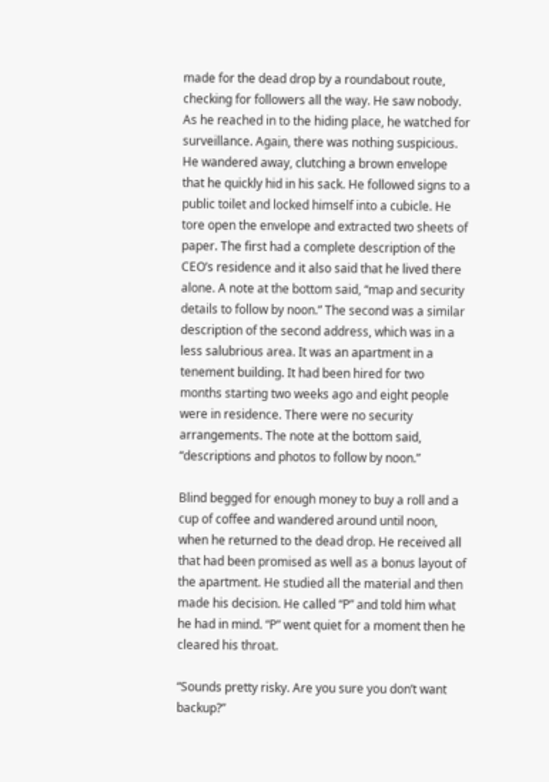made for the dead drop by a roundabout route, checking for followers all the way. He saw nobody. As he reached in to the hiding place, he watched for surveillance. Again, there was nothing suspicious. He wandered away, clutching a brown envelope that he quickly hid in his sack. He followed signs to a public toilet and locked himself into a cubicle. He tore open the envelope and extracted two sheets of paper. The first had a complete description of the CEO’s residence and it also said that he lived there alone. A note at the bottom said, “map and security details to follow by noon.” The second was a similar description of the second address, which was in a less salubrious area. It was an apartment in a tenement building. It had been hired for two months starting two weeks ago and eight people were in residence. There were no security arrangements. The note at the bottom said, “descriptions and photos to follow by noon.”

Blind begged for enough money to buy a roll and a cup of coffee and wandered around until noon, when he returned to the dead drop. He received all that had been promised as well as a bonus layout of the apartment. He studied all the material and then made his decision. He called “P” and told him what he had in mind. “P” went quiet for a moment then he cleared his throat.

“Sounds pretty risky. Are you sure you don’t want backup?”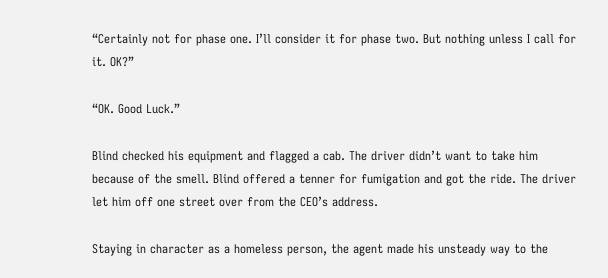“Certainly not for phase one. I’ll consider it for phase two. But nothing unless I call for it. OK?”

“OK. Good Luck.”

Blind checked his equipment and flagged a cab. The driver didn’t want to take him because of the smell. Blind offered a tenner for fumigation and got the ride. The driver let him off one street over from the CEO’s address.

Staying in character as a homeless person, the agent made his unsteady way to the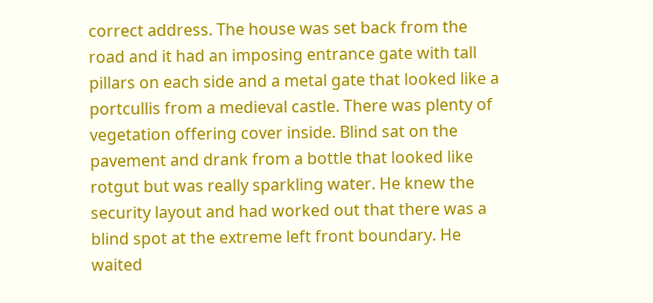correct address. The house was set back from the road and it had an imposing entrance gate with tall pillars on each side and a metal gate that looked like a portcullis from a medieval castle. There was plenty of vegetation offering cover inside. Blind sat on the pavement and drank from a bottle that looked like rotgut but was really sparkling water. He knew the security layout and had worked out that there was a blind spot at the extreme left front boundary. He waited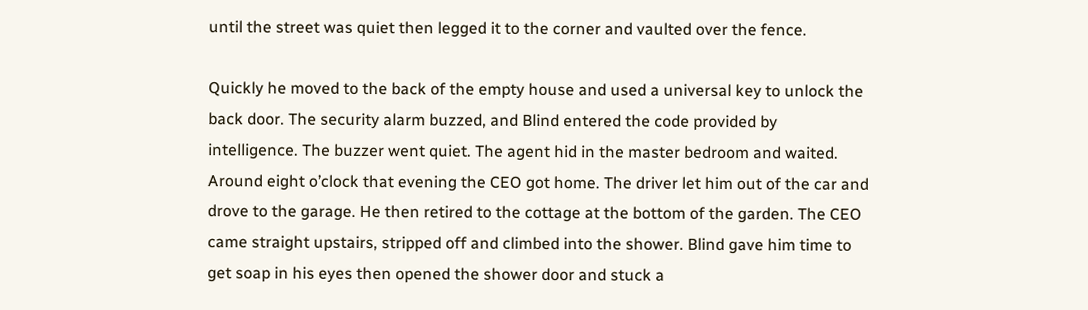until the street was quiet then legged it to the corner and vaulted over the fence.

Quickly he moved to the back of the empty house and used a universal key to unlock the back door. The security alarm buzzed, and Blind entered the code provided by intelligence. The buzzer went quiet. The agent hid in the master bedroom and waited. Around eight o’clock that evening the CEO got home. The driver let him out of the car and drove to the garage. He then retired to the cottage at the bottom of the garden. The CEO came straight upstairs, stripped off and climbed into the shower. Blind gave him time to get soap in his eyes then opened the shower door and stuck a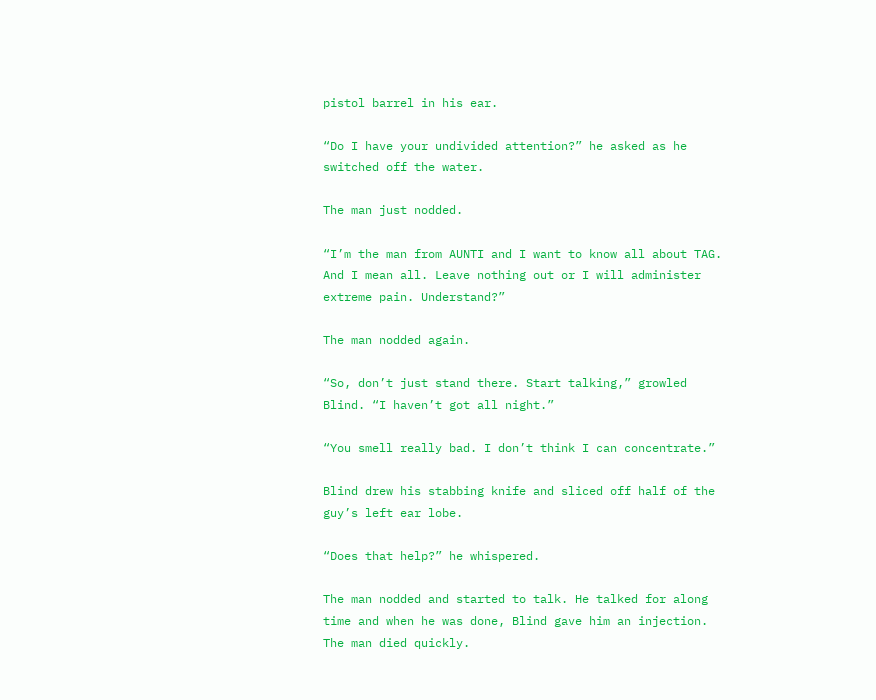pistol barrel in his ear.

“Do I have your undivided attention?” he asked as he switched off the water.

The man just nodded.

“I’m the man from AUNTI and I want to know all about TAG. And I mean all. Leave nothing out or I will administer extreme pain. Understand?”

The man nodded again.

“So, don’t just stand there. Start talking,” growled Blind. “I haven’t got all night.”

“You smell really bad. I don’t think I can concentrate.”

Blind drew his stabbing knife and sliced off half of the guy’s left ear lobe.

“Does that help?” he whispered.

The man nodded and started to talk. He talked for along time and when he was done, Blind gave him an injection. The man died quickly.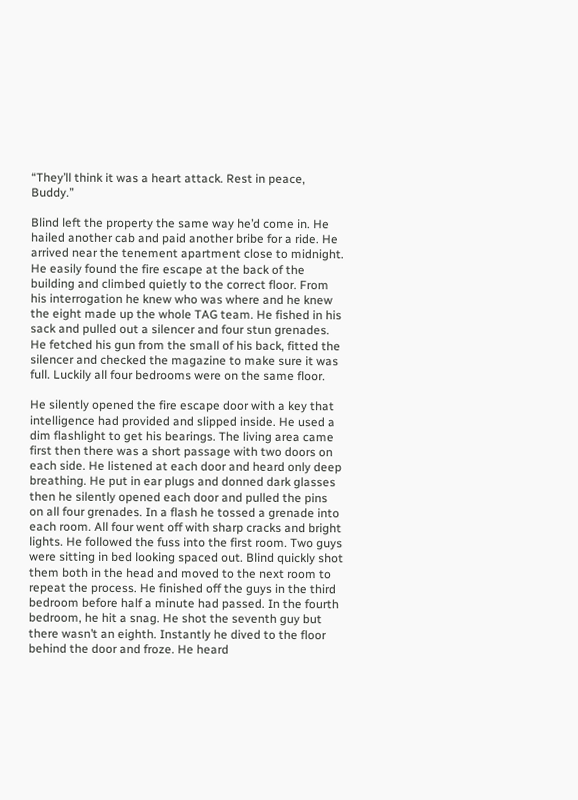“They’ll think it was a heart attack. Rest in peace, Buddy.”

Blind left the property the same way he’d come in. He hailed another cab and paid another bribe for a ride. He arrived near the tenement apartment close to midnight. He easily found the fire escape at the back of the building and climbed quietly to the correct floor. From his interrogation he knew who was where and he knew the eight made up the whole TAG team. He fished in his sack and pulled out a silencer and four stun grenades. He fetched his gun from the small of his back, fitted the silencer and checked the magazine to make sure it was full. Luckily all four bedrooms were on the same floor.

He silently opened the fire escape door with a key that intelligence had provided and slipped inside. He used a dim flashlight to get his bearings. The living area came first then there was a short passage with two doors on each side. He listened at each door and heard only deep breathing. He put in ear plugs and donned dark glasses then he silently opened each door and pulled the pins on all four grenades. In a flash he tossed a grenade into each room. All four went off with sharp cracks and bright lights. He followed the fuss into the first room. Two guys were sitting in bed looking spaced out. Blind quickly shot them both in the head and moved to the next room to repeat the process. He finished off the guys in the third bedroom before half a minute had passed. In the fourth bedroom, he hit a snag. He shot the seventh guy but there wasn’t an eighth. Instantly he dived to the floor behind the door and froze. He heard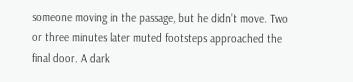someone moving in the passage, but he didn’t move. Two or three minutes later muted footsteps approached the final door. A dark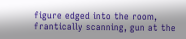figure edged into the room, frantically scanning, gun at the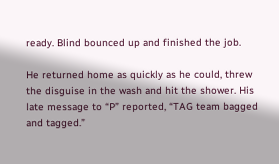ready. Blind bounced up and finished the job.

He returned home as quickly as he could, threw the disguise in the wash and hit the shower. His late message to “P” reported, “TAG team bagged and tagged.”